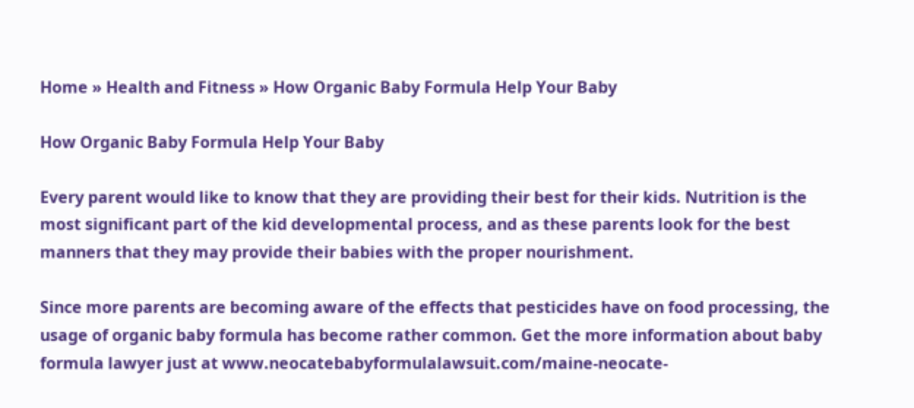Home » Health and Fitness » How Organic Baby Formula Help Your Baby

How Organic Baby Formula Help Your Baby

Every parent would like to know that they are providing their best for their kids. Nutrition is the most significant part of the kid developmental process, and as these parents look for the best manners that they may provide their babies with the proper nourishment.

Since more parents are becoming aware of the effects that pesticides have on food processing, the usage of organic baby formula has become rather common. Get the more information about baby formula lawyer just at www.neocatebabyformulalawsuit.com/maine-neocate-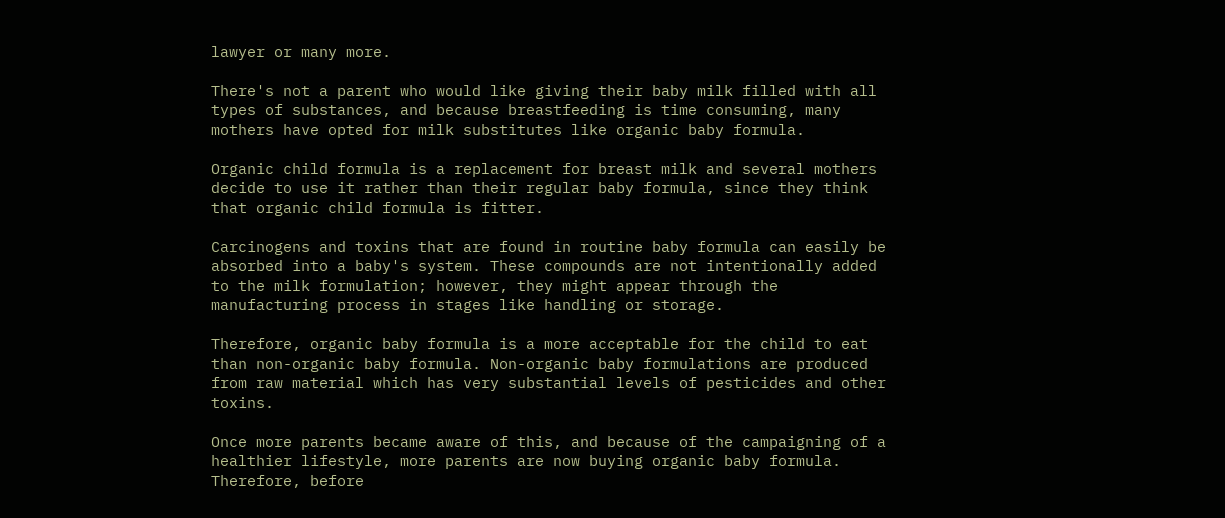lawyer or many more.

There's not a parent who would like giving their baby milk filled with all types of substances, and because breastfeeding is time consuming, many mothers have opted for milk substitutes like organic baby formula.

Organic child formula is a replacement for breast milk and several mothers decide to use it rather than their regular baby formula, since they think that organic child formula is fitter.

Carcinogens and toxins that are found in routine baby formula can easily be absorbed into a baby's system. These compounds are not intentionally added to the milk formulation; however, they might appear through the manufacturing process in stages like handling or storage.

Therefore, organic baby formula is a more acceptable for the child to eat than non-organic baby formula. Non-organic baby formulations are produced from raw material which has very substantial levels of pesticides and other toxins.

Once more parents became aware of this, and because of the campaigning of a healthier lifestyle, more parents are now buying organic baby formula. Therefore, before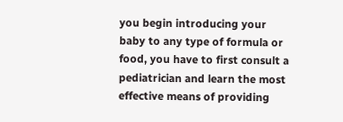you begin introducing your baby to any type of formula or food, you have to first consult a pediatrician and learn the most effective means of providing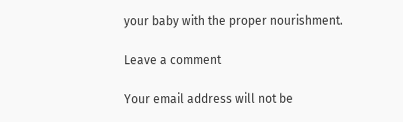your baby with the proper nourishment.

Leave a comment

Your email address will not be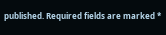published. Required fields are marked *